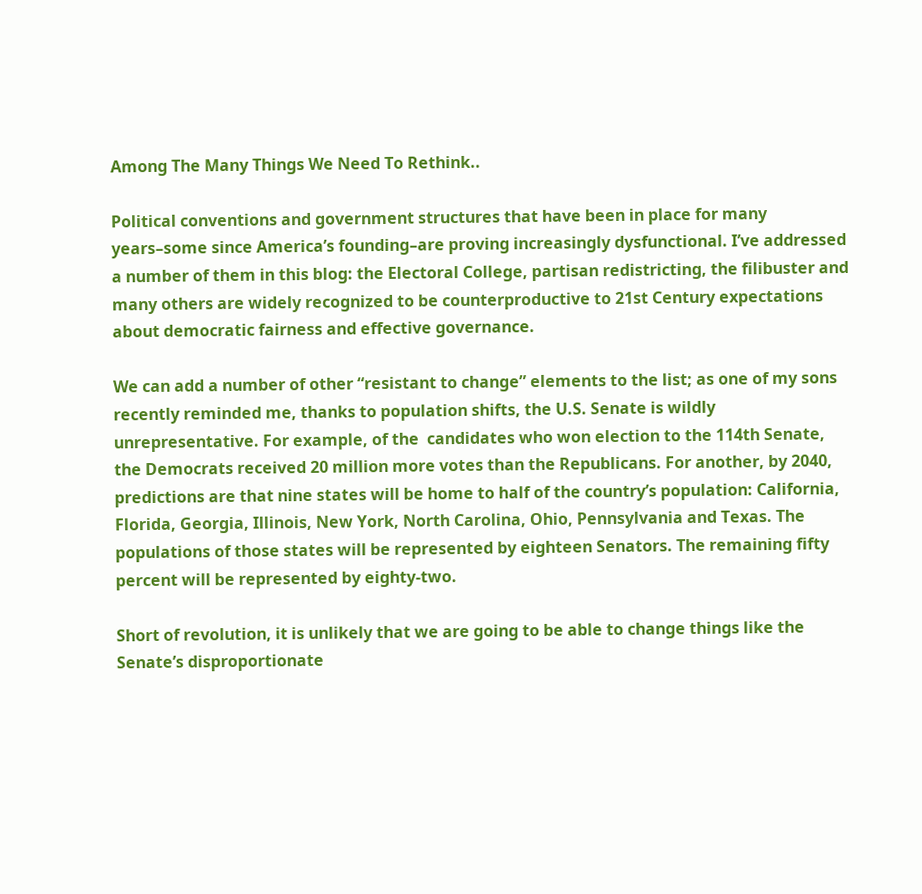Among The Many Things We Need To Rethink..

Political conventions and government structures that have been in place for many years–some since America’s founding–are proving increasingly dysfunctional. I’ve addressed a number of them in this blog: the Electoral College, partisan redistricting, the filibuster and many others are widely recognized to be counterproductive to 21st Century expectations about democratic fairness and effective governance.

We can add a number of other “resistant to change” elements to the list; as one of my sons recently reminded me, thanks to population shifts, the U.S. Senate is wildly unrepresentative. For example, of the  candidates who won election to the 114th Senate, the Democrats received 20 million more votes than the Republicans. For another, by 2040,  predictions are that nine states will be home to half of the country’s population: California, Florida, Georgia, Illinois, New York, North Carolina, Ohio, Pennsylvania and Texas. The populations of those states will be represented by eighteen Senators. The remaining fifty percent will be represented by eighty-two.

Short of revolution, it is unlikely that we are going to be able to change things like the Senate’s disproportionate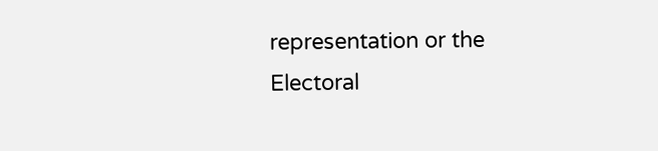representation or the Electoral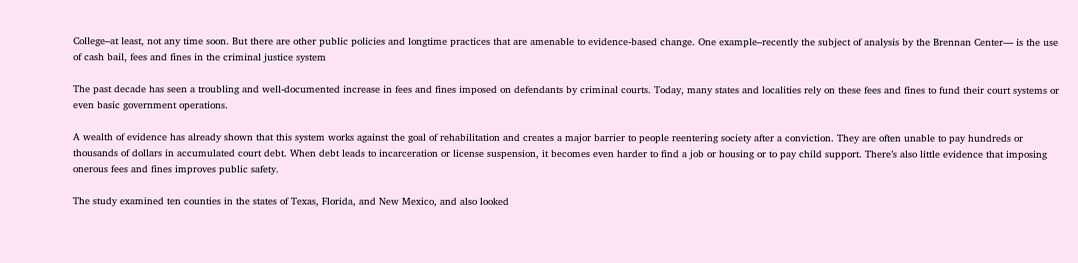College–at least, not any time soon. But there are other public policies and longtime practices that are amenable to evidence-based change. One example–recently the subject of analysis by the Brennan Center— is the use of cash bail, fees and fines in the criminal justice system

The past decade has seen a troubling and well-documented increase in fees and fines imposed on defendants by criminal courts. Today, many states and localities rely on these fees and fines to fund their court systems or even basic government operations.

A wealth of evidence has already shown that this system works against the goal of rehabilitation and creates a major barrier to people reentering society after a conviction. They are often unable to pay hundreds or thousands of dollars in accumulated court debt. When debt leads to incarceration or license suspension, it becomes even harder to find a job or housing or to pay child support. There’s also little evidence that imposing onerous fees and fines improves public safety.

The study examined ten counties in the states of Texas, Florida, and New Mexico, and also looked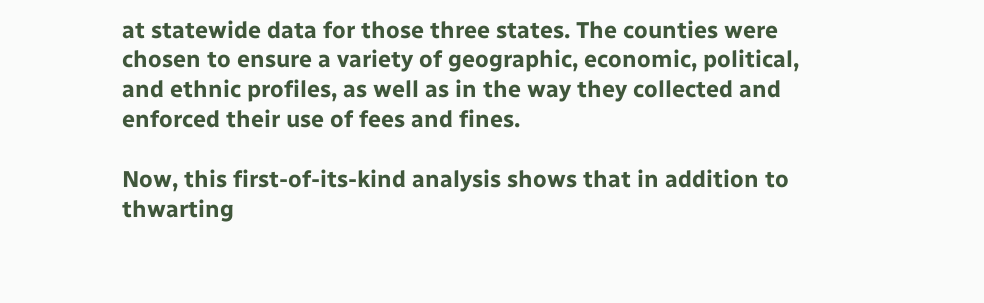at statewide data for those three states. The counties were chosen to ensure a variety of geographic, economic, political, and ethnic profiles, as well as in the way they collected and enforced their use of fees and fines.

Now, this first-of-its-kind analysis shows that in addition to thwarting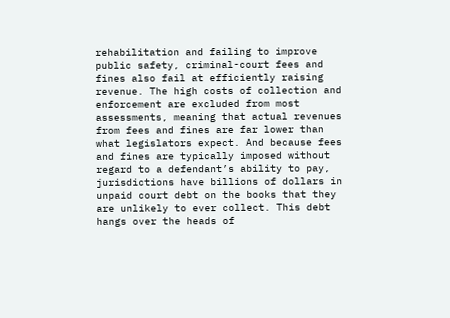rehabilitation and failing to improve public safety, criminal-court fees and fines also fail at efficiently raising revenue. The high costs of collection and enforcement are excluded from most assessments, meaning that actual revenues from fees and fines are far lower than what legislators expect. And because fees and fines are typically imposed without regard to a defendant’s ability to pay, jurisdictions have billions of dollars in unpaid court debt on the books that they are unlikely to ever collect. This debt hangs over the heads of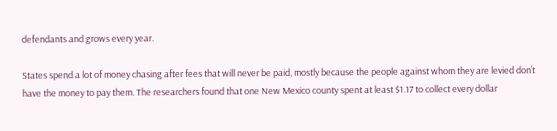defendants and grows every year.

States spend a lot of money chasing after fees that will never be paid, mostly because the people against whom they are levied don’t have the money to pay them. The researchers found that one New Mexico county spent at least $1.17 to collect every dollar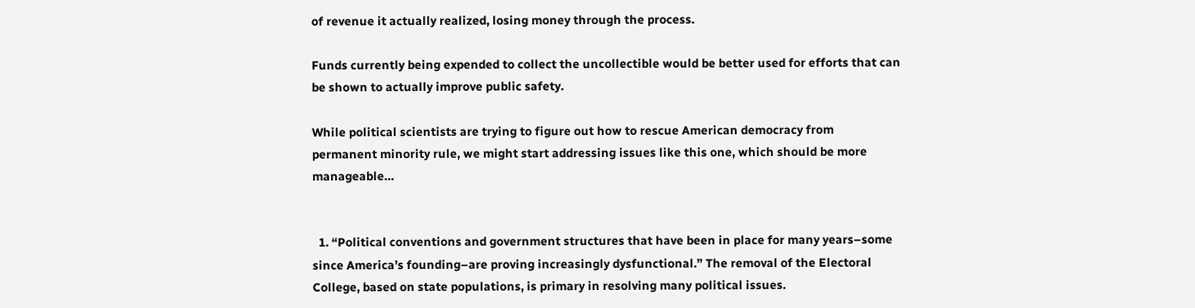of revenue it actually realized, losing money through the process.

Funds currently being expended to collect the uncollectible would be better used for efforts that can be shown to actually improve public safety.

While political scientists are trying to figure out how to rescue American democracy from permanent minority rule, we might start addressing issues like this one, which should be more manageable…


  1. “Political conventions and government structures that have been in place for many years–some since America’s founding–are proving increasingly dysfunctional.” The removal of the Electoral College, based on state populations, is primary in resolving many political issues.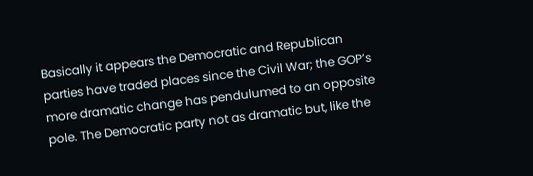Basically it appears the Democratic and Republican parties have traded places since the Civil War; the GOP’s more dramatic change has pendulumed to an opposite pole. The Democratic party not as dramatic but, like the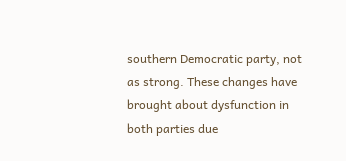southern Democratic party, not as strong. These changes have brought about dysfunction in both parties due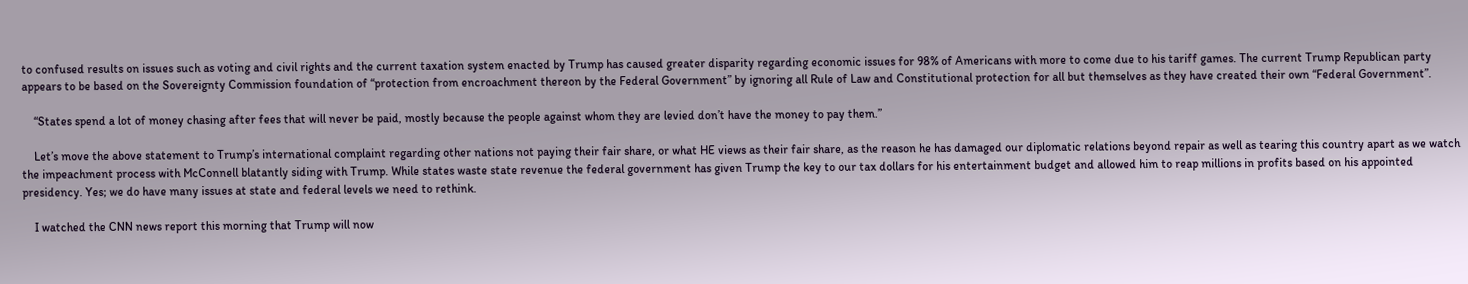to confused results on issues such as voting and civil rights and the current taxation system enacted by Trump has caused greater disparity regarding economic issues for 98% of Americans with more to come due to his tariff games. The current Trump Republican party appears to be based on the Sovereignty Commission foundation of “protection from encroachment thereon by the Federal Government” by ignoring all Rule of Law and Constitutional protection for all but themselves as they have created their own “Federal Government”.

    “States spend a lot of money chasing after fees that will never be paid, mostly because the people against whom they are levied don’t have the money to pay them.”

    Let’s move the above statement to Trump’s international complaint regarding other nations not paying their fair share, or what HE views as their fair share, as the reason he has damaged our diplomatic relations beyond repair as well as tearing this country apart as we watch the impeachment process with McConnell blatantly siding with Trump. While states waste state revenue the federal government has given Trump the key to our tax dollars for his entertainment budget and allowed him to reap millions in profits based on his appointed presidency. Yes; we do have many issues at state and federal levels we need to rethink.

    I watched the CNN news report this morning that Trump will now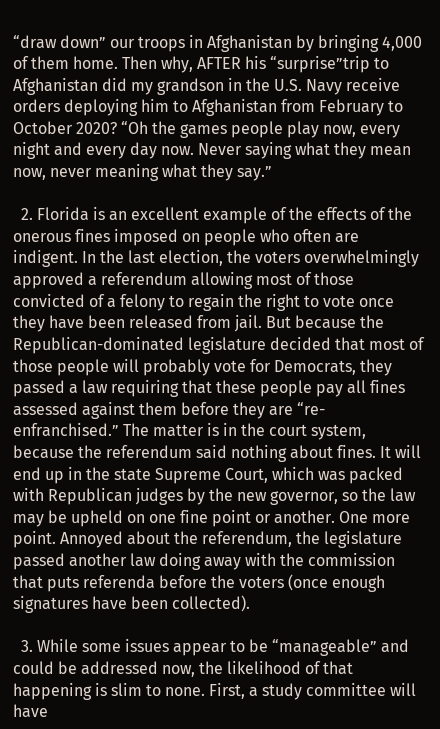“draw down” our troops in Afghanistan by bringing 4,000 of them home. Then why, AFTER his “surprise”trip to Afghanistan did my grandson in the U.S. Navy receive orders deploying him to Afghanistan from February to October 2020? “Oh the games people play now, every night and every day now. Never saying what they mean now, never meaning what they say.”

  2. Florida is an excellent example of the effects of the onerous fines imposed on people who often are indigent. In the last election, the voters overwhelmingly approved a referendum allowing most of those convicted of a felony to regain the right to vote once they have been released from jail. But because the Republican-dominated legislature decided that most of those people will probably vote for Democrats, they passed a law requiring that these people pay all fines assessed against them before they are “re-enfranchised.” The matter is in the court system, because the referendum said nothing about fines. It will end up in the state Supreme Court, which was packed with Republican judges by the new governor, so the law may be upheld on one fine point or another. One more point. Annoyed about the referendum, the legislature passed another law doing away with the commission that puts referenda before the voters (once enough signatures have been collected).

  3. While some issues appear to be “manageable” and could be addressed now, the likelihood of that happening is slim to none. First, a study committee will have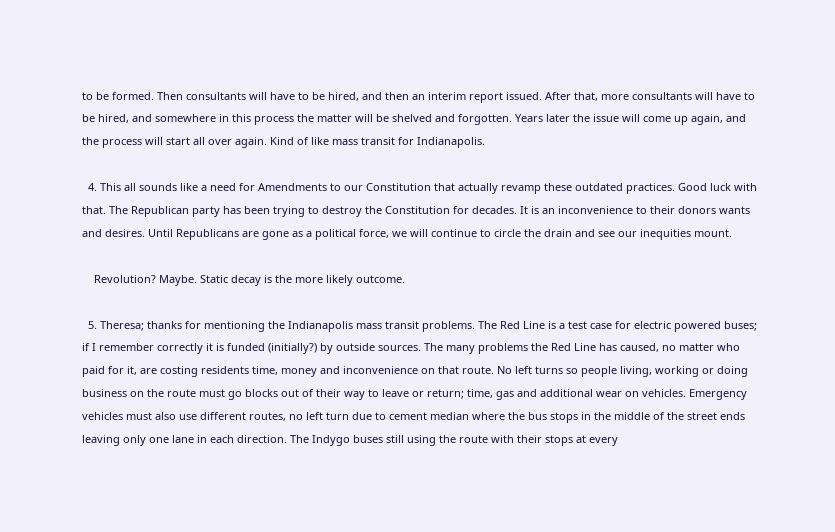to be formed. Then consultants will have to be hired, and then an interim report issued. After that, more consultants will have to be hired, and somewhere in this process the matter will be shelved and forgotten. Years later the issue will come up again, and the process will start all over again. Kind of like mass transit for Indianapolis.

  4. This all sounds like a need for Amendments to our Constitution that actually revamp these outdated practices. Good luck with that. The Republican party has been trying to destroy the Constitution for decades. It is an inconvenience to their donors wants and desires. Until Republicans are gone as a political force, we will continue to circle the drain and see our inequities mount.

    Revolution? Maybe. Static decay is the more likely outcome.

  5. Theresa; thanks for mentioning the Indianapolis mass transit problems. The Red Line is a test case for electric powered buses; if I remember correctly it is funded (initially?) by outside sources. The many problems the Red Line has caused, no matter who paid for it, are costing residents time, money and inconvenience on that route. No left turns so people living, working or doing business on the route must go blocks out of their way to leave or return; time, gas and additional wear on vehicles. Emergency vehicles must also use different routes, no left turn due to cement median where the bus stops in the middle of the street ends leaving only one lane in each direction. The Indygo buses still using the route with their stops at every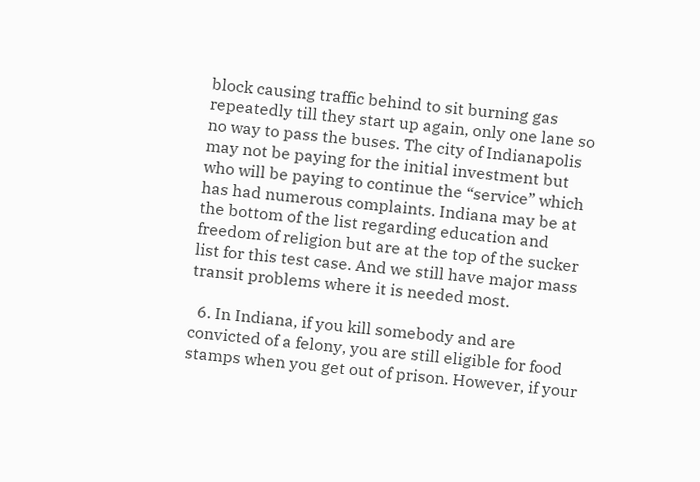block causing traffic behind to sit burning gas repeatedly till they start up again, only one lane so no way to pass the buses. The city of Indianapolis may not be paying for the initial investment but who will be paying to continue the “service” which has had numerous complaints. Indiana may be at the bottom of the list regarding education and freedom of religion but are at the top of the sucker list for this test case. And we still have major mass transit problems where it is needed most.

  6. In Indiana, if you kill somebody and are convicted of a felony, you are still eligible for food stamps when you get out of prison. However, if your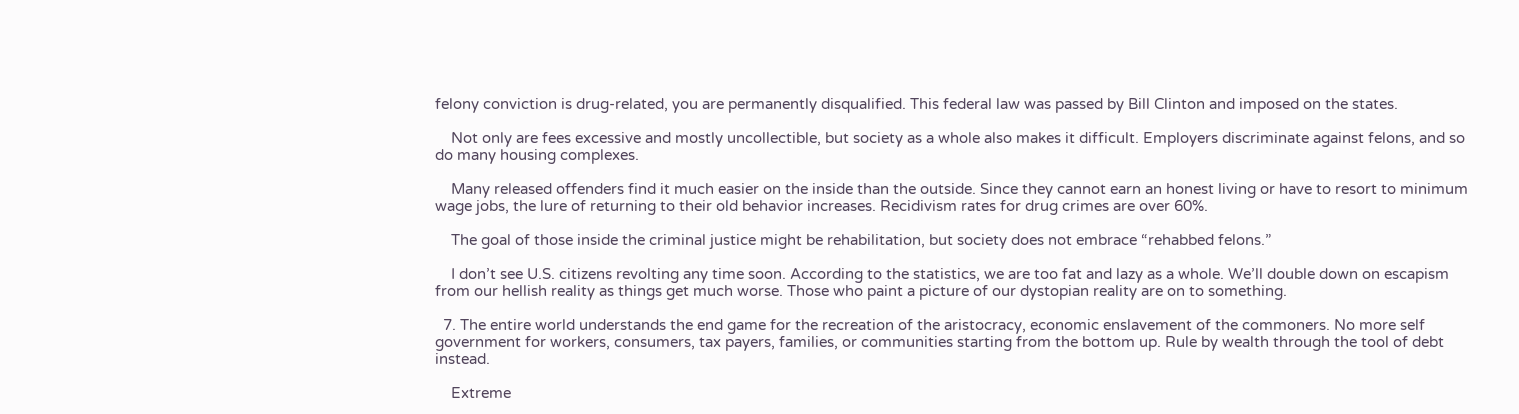felony conviction is drug-related, you are permanently disqualified. This federal law was passed by Bill Clinton and imposed on the states.

    Not only are fees excessive and mostly uncollectible, but society as a whole also makes it difficult. Employers discriminate against felons, and so do many housing complexes.

    Many released offenders find it much easier on the inside than the outside. Since they cannot earn an honest living or have to resort to minimum wage jobs, the lure of returning to their old behavior increases. Recidivism rates for drug crimes are over 60%.

    The goal of those inside the criminal justice might be rehabilitation, but society does not embrace “rehabbed felons.”

    I don’t see U.S. citizens revolting any time soon. According to the statistics, we are too fat and lazy as a whole. We’ll double down on escapism from our hellish reality as things get much worse. Those who paint a picture of our dystopian reality are on to something.

  7. The entire world understands the end game for the recreation of the aristocracy, economic enslavement of the commoners. No more self government for workers, consumers, tax payers, families, or communities starting from the bottom up. Rule by wealth through the tool of debt instead.

    Extreme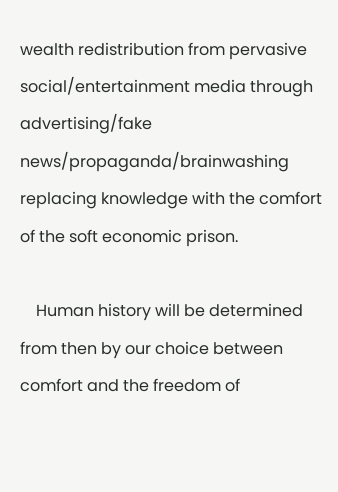wealth redistribution from pervasive social/entertainment media through advertising/fake news/propaganda/brainwashing replacing knowledge with the comfort of the soft economic prison.

    Human history will be determined from then by our choice between comfort and the freedom of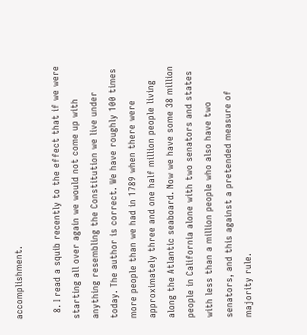accomplishment.

  8. I read a squib recently to the effect that if we were starting all over again we would not come up with anything resembling the Constitution we live under today. The author is correct. We have roughly 100 times more people than we had in 1789 when there were approximately three and one half million people living along the Atlantic seaboard. Now we have some 38 million people in California alone with two senators and states with less than a million people who also have two senators, and this against a pretended measure of majority rule.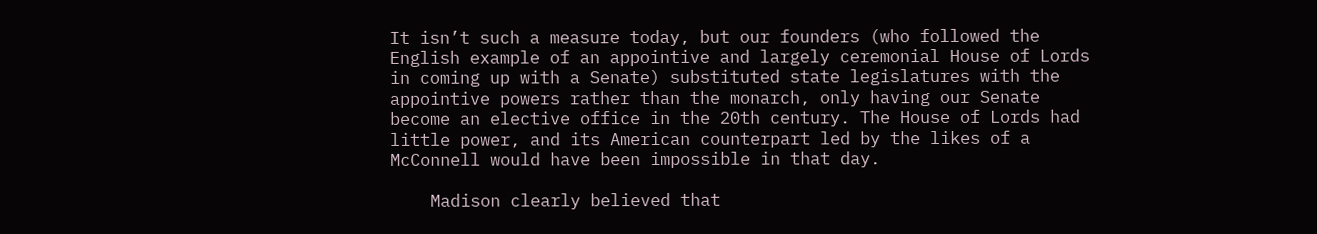It isn’t such a measure today, but our founders (who followed the English example of an appointive and largely ceremonial House of Lords in coming up with a Senate) substituted state legislatures with the appointive powers rather than the monarch, only having our Senate become an elective office in the 20th century. The House of Lords had little power, and its American counterpart led by the likes of a McConnell would have been impossible in that day.

    Madison clearly believed that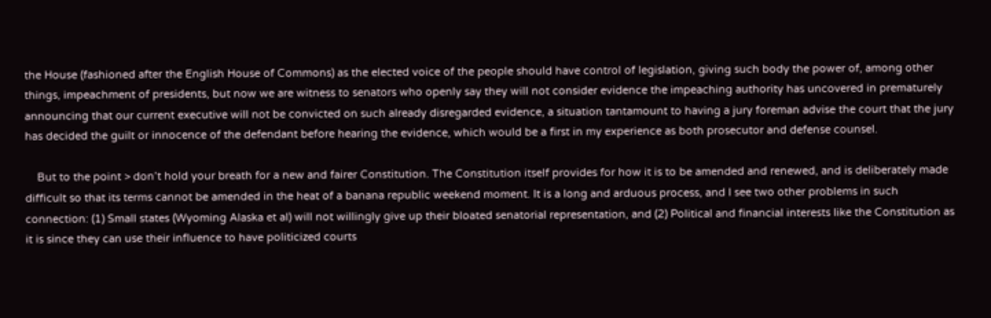the House (fashioned after the English House of Commons) as the elected voice of the people should have control of legislation, giving such body the power of, among other things, impeachment of presidents, but now we are witness to senators who openly say they will not consider evidence the impeaching authority has uncovered in prematurely announcing that our current executive will not be convicted on such already disregarded evidence, a situation tantamount to having a jury foreman advise the court that the jury has decided the guilt or innocence of the defendant before hearing the evidence, which would be a first in my experience as both prosecutor and defense counsel.

    But to the point > don’t hold your breath for a new and fairer Constitution. The Constitution itself provides for how it is to be amended and renewed, and is deliberately made difficult so that its terms cannot be amended in the heat of a banana republic weekend moment. It is a long and arduous process, and I see two other problems in such connection: (1) Small states (Wyoming Alaska et al) will not willingly give up their bloated senatorial representation, and (2) Political and financial interests like the Constitution as it is since they can use their influence to have politicized courts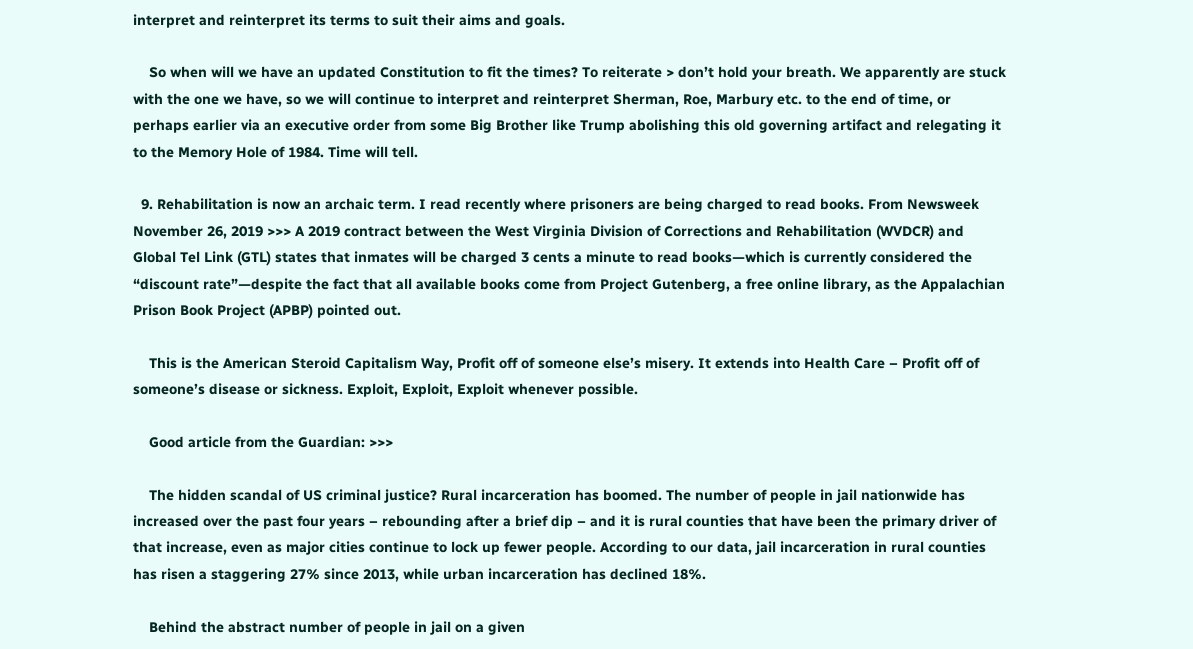interpret and reinterpret its terms to suit their aims and goals.

    So when will we have an updated Constitution to fit the times? To reiterate > don’t hold your breath. We apparently are stuck with the one we have, so we will continue to interpret and reinterpret Sherman, Roe, Marbury etc. to the end of time, or perhaps earlier via an executive order from some Big Brother like Trump abolishing this old governing artifact and relegating it to the Memory Hole of 1984. Time will tell.

  9. Rehabilitation is now an archaic term. I read recently where prisoners are being charged to read books. From Newsweek November 26, 2019 >>> A 2019 contract between the West Virginia Division of Corrections and Rehabilitation (WVDCR) and Global Tel Link (GTL) states that inmates will be charged 3 cents a minute to read books—which is currently considered the “discount rate”—despite the fact that all available books come from Project Gutenberg, a free online library, as the Appalachian Prison Book Project (APBP) pointed out.

    This is the American Steroid Capitalism Way, Profit off of someone else’s misery. It extends into Health Care – Profit off of someone’s disease or sickness. Exploit, Exploit, Exploit whenever possible.

    Good article from the Guardian: >>>

    The hidden scandal of US criminal justice? Rural incarceration has boomed. The number of people in jail nationwide has increased over the past four years – rebounding after a brief dip – and it is rural counties that have been the primary driver of that increase, even as major cities continue to lock up fewer people. According to our data, jail incarceration in rural counties has risen a staggering 27% since 2013, while urban incarceration has declined 18%.

    Behind the abstract number of people in jail on a given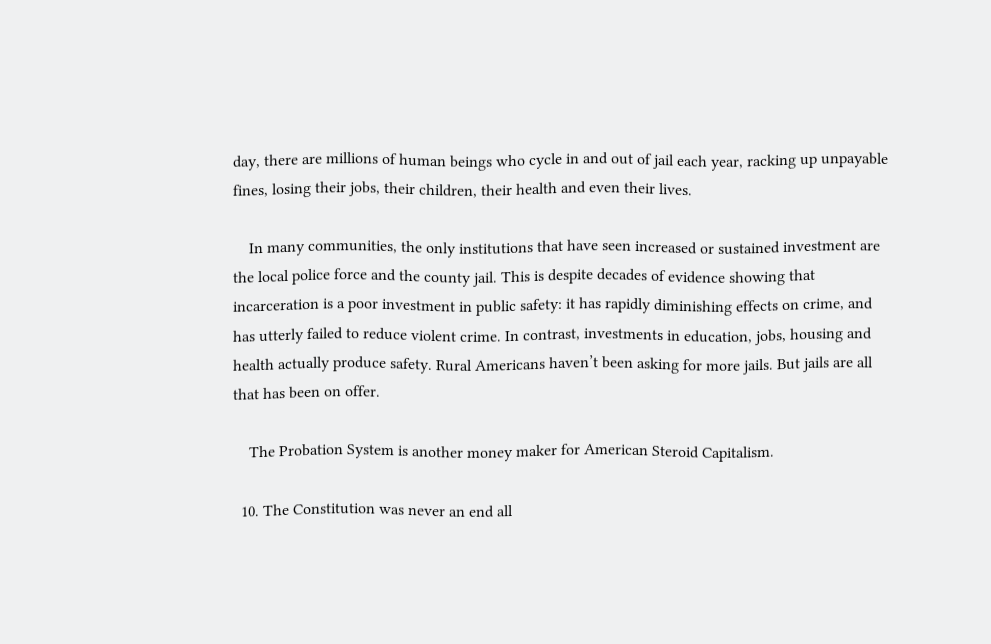day, there are millions of human beings who cycle in and out of jail each year, racking up unpayable fines, losing their jobs, their children, their health and even their lives.

    In many communities, the only institutions that have seen increased or sustained investment are the local police force and the county jail. This is despite decades of evidence showing that incarceration is a poor investment in public safety: it has rapidly diminishing effects on crime, and has utterly failed to reduce violent crime. In contrast, investments in education, jobs, housing and health actually produce safety. Rural Americans haven’t been asking for more jails. But jails are all that has been on offer.

    The Probation System is another money maker for American Steroid Capitalism.

  10. The Constitution was never an end all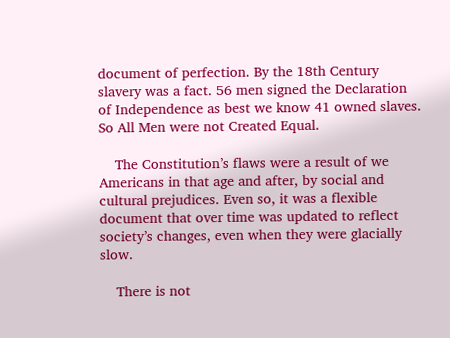document of perfection. By the 18th Century slavery was a fact. 56 men signed the Declaration of Independence as best we know 41 owned slaves. So All Men were not Created Equal.

    The Constitution’s flaws were a result of we Americans in that age and after, by social and cultural prejudices. Even so, it was a flexible document that over time was updated to reflect society’s changes, even when they were glacially slow.

    There is not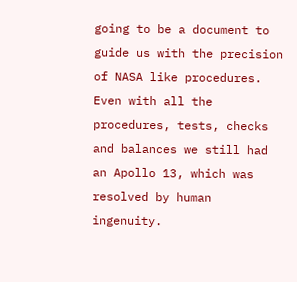going to be a document to guide us with the precision of NASA like procedures. Even with all the procedures, tests, checks and balances we still had an Apollo 13, which was resolved by human ingenuity.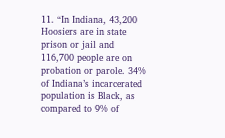11. “In Indiana, 43,200 Hoosiers are in state prison or jail and 116,700 people are on probation or parole. 34% of Indiana’s incarcerated population is Black, as compared to 9% of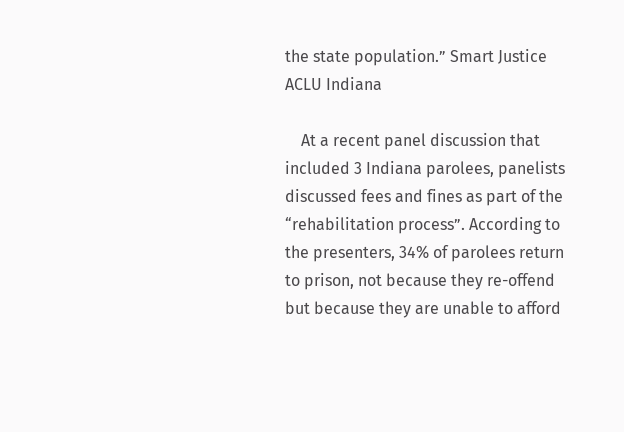the state population.” Smart Justice ACLU Indiana

    At a recent panel discussion that included 3 Indiana parolees, panelists discussed fees and fines as part of the “rehabilitation process”. According to the presenters, 34% of parolees return to prison, not because they re-offend but because they are unable to afford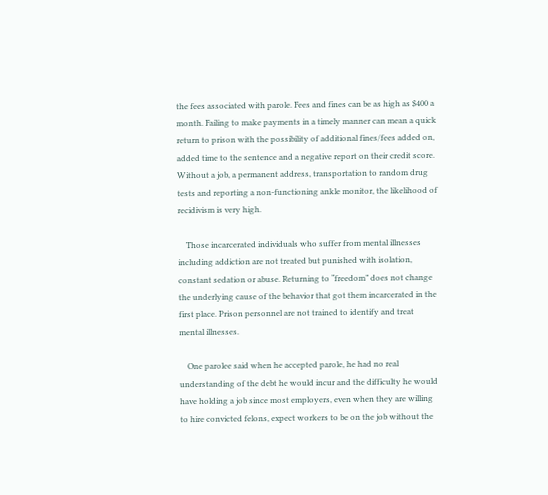the fees associated with parole. Fees and fines can be as high as $400 a month. Failing to make payments in a timely manner can mean a quick return to prison with the possibility of additional fines/fees added on, added time to the sentence and a negative report on their credit score. Without a job, a permanent address, transportation to random drug tests and reporting a non-functioning ankle monitor, the likelihood of recidivism is very high.

    Those incarcerated individuals who suffer from mental illnesses including addiction are not treated but punished with isolation, constant sedation or abuse. Returning to “freedom” does not change the underlying cause of the behavior that got them incarcerated in the first place. Prison personnel are not trained to identify and treat mental illnesses.

    One parolee said when he accepted parole, he had no real understanding of the debt he would incur and the difficulty he would have holding a job since most employers, even when they are willing to hire convicted felons, expect workers to be on the job without the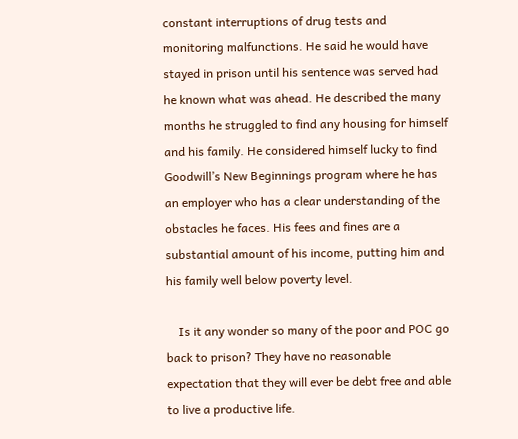constant interruptions of drug tests and monitoring malfunctions. He said he would have stayed in prison until his sentence was served had he known what was ahead. He described the many months he struggled to find any housing for himself and his family. He considered himself lucky to find Goodwill’s New Beginnings program where he has an employer who has a clear understanding of the obstacles he faces. His fees and fines are a substantial amount of his income, putting him and his family well below poverty level.

    Is it any wonder so many of the poor and POC go back to prison? They have no reasonable expectation that they will ever be debt free and able to live a productive life.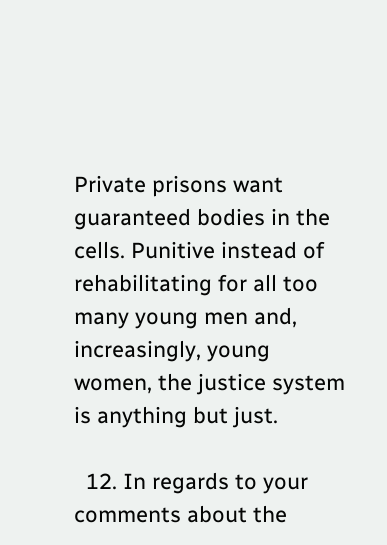Private prisons want guaranteed bodies in the cells. Punitive instead of rehabilitating for all too many young men and, increasingly, young women, the justice system is anything but just.

  12. In regards to your comments about the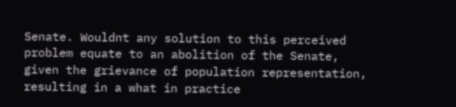Senate. Wouldnt any solution to this perceived problem equate to an abolition of the Senate, given the grievance of population representation, resulting in a what in practice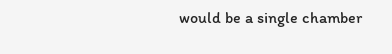would be a single chamber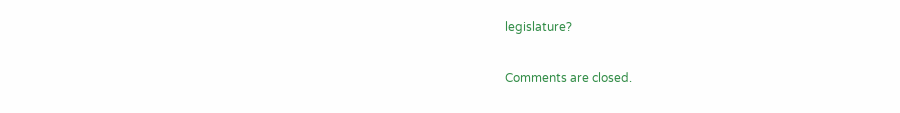legislature?

Comments are closed.